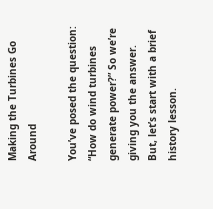Making the Turbines Go Around

You’ve posed the question: “How do wind turbines generate power?” So we’re giving you the answer. But, let’s start with a brief history lesson.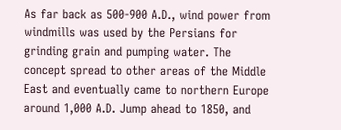As far back as 500-900 A.D., wind power from windmills was used by the Persians for grinding grain and pumping water. The concept spread to other areas of the Middle East and eventually came to northern Europe around 1,000 A.D. Jump ahead to 1850, and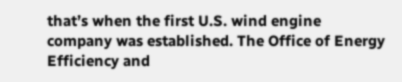that’s when the first U.S. wind engine company was established. The Office of Energy Efficiency and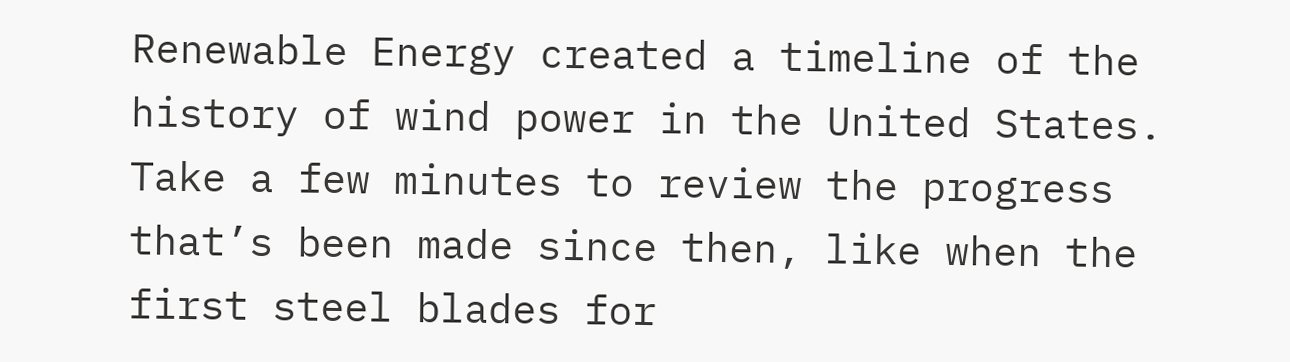Renewable Energy created a timeline of the history of wind power in the United States. Take a few minutes to review the progress that’s been made since then, like when the first steel blades for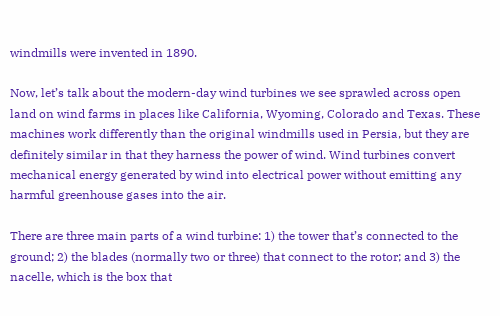windmills were invented in 1890.

Now, let’s talk about the modern-day wind turbines we see sprawled across open land on wind farms in places like California, Wyoming, Colorado and Texas. These machines work differently than the original windmills used in Persia, but they are definitely similar in that they harness the power of wind. Wind turbines convert mechanical energy generated by wind into electrical power without emitting any harmful greenhouse gases into the air.

There are three main parts of a wind turbine: 1) the tower that’s connected to the ground; 2) the blades (normally two or three) that connect to the rotor; and 3) the nacelle, which is the box that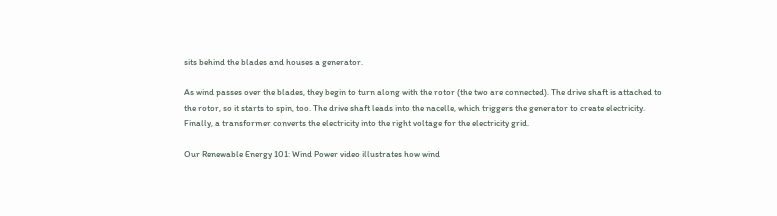sits behind the blades and houses a generator.

As wind passes over the blades, they begin to turn along with the rotor (the two are connected). The drive shaft is attached to the rotor, so it starts to spin, too. The drive shaft leads into the nacelle, which triggers the generator to create electricity. Finally, a transformer converts the electricity into the right voltage for the electricity grid.

Our Renewable Energy 101: Wind Power video illustrates how wind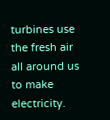turbines use the fresh air all around us to make electricity.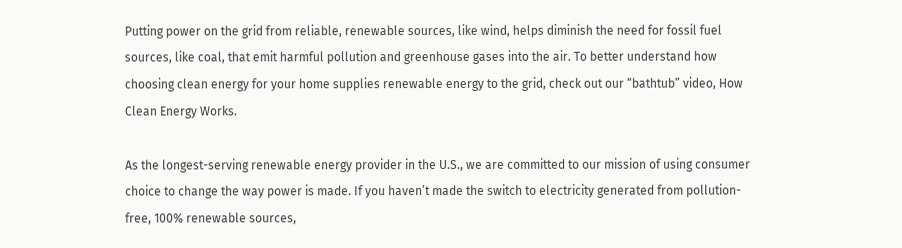Putting power on the grid from reliable, renewable sources, like wind, helps diminish the need for fossil fuel sources, like coal, that emit harmful pollution and greenhouse gases into the air. To better understand how choosing clean energy for your home supplies renewable energy to the grid, check out our “bathtub” video, How Clean Energy Works.

As the longest-serving renewable energy provider in the U.S., we are committed to our mission of using consumer choice to change the way power is made. If you haven’t made the switch to electricity generated from pollution-free, 100% renewable sources,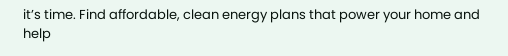it’s time. Find affordable, clean energy plans that power your home and help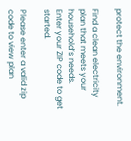protect the environment.

Find a clean electricity plan that meets your household’s needs.
Enter your ZIP code to get started.

Please enter a valid zip code to view plan